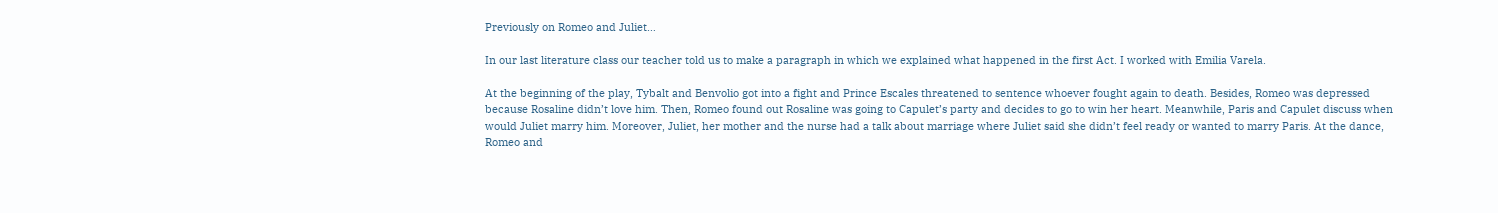Previously on Romeo and Juliet…

In our last literature class our teacher told us to make a paragraph in which we explained what happened in the first Act. I worked with Emilia Varela.

At the beginning of the play, Tybalt and Benvolio got into a fight and Prince Escales threatened to sentence whoever fought again to death. Besides, Romeo was depressed because Rosaline didn’t love him. Then, Romeo found out Rosaline was going to Capulet’s party and decides to go to win her heart. Meanwhile, Paris and Capulet discuss when would Juliet marry him. Moreover, Juliet, her mother and the nurse had a talk about marriage where Juliet said she didn’t feel ready or wanted to marry Paris. At the dance, Romeo and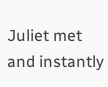Juliet met and instantly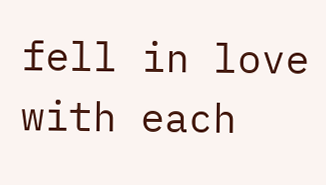fell in love with each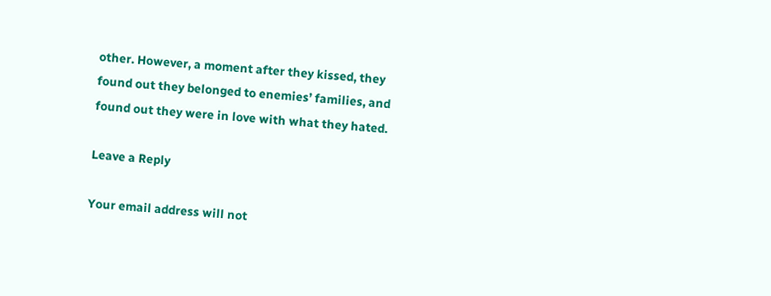other. However, a moment after they kissed, they found out they belonged to enemies’ families, and found out they were in love with what they hated.

Leave a Reply

Your email address will not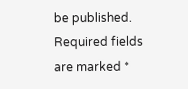be published. Required fields are marked *